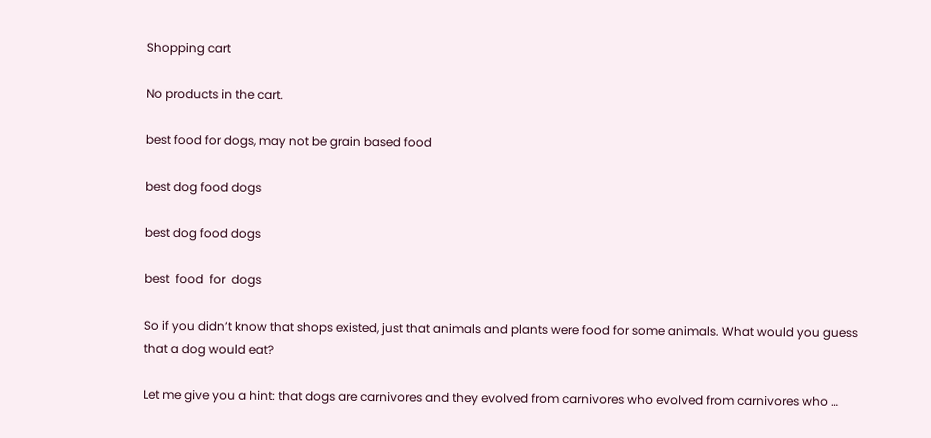Shopping cart

No products in the cart.

best food for dogs, may not be grain based food

best dog food dogs

best dog food dogs

best  food  for  dogs

So if you didn’t know that shops existed, just that animals and plants were food for some animals. What would you guess that a dog would eat?

Let me give you a hint: that dogs are carnivores and they evolved from carnivores who evolved from carnivores who …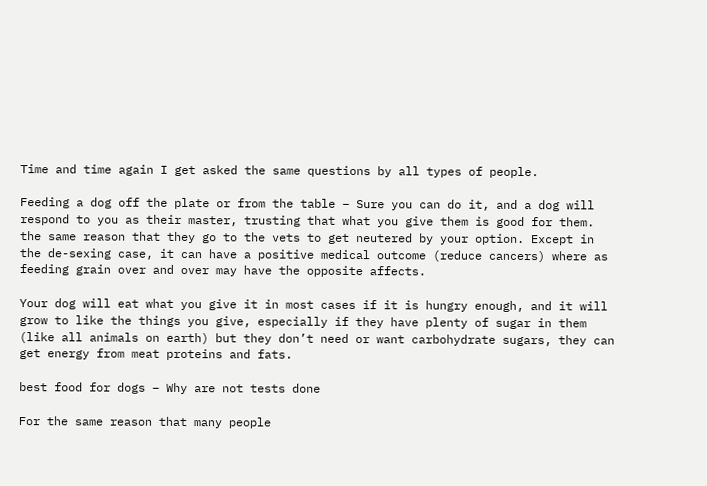Time and time again I get asked the same questions by all types of people.

Feeding a dog off the plate or from the table – Sure you can do it, and a dog will respond to you as their master, trusting that what you give them is good for them. the same reason that they go to the vets to get neutered by your option. Except in the de-sexing case, it can have a positive medical outcome (reduce cancers) where as feeding grain over and over may have the opposite affects.

Your dog will eat what you give it in most cases if it is hungry enough, and it will grow to like the things you give, especially if they have plenty of sugar in them (like all animals on earth) but they don’t need or want carbohydrate sugars, they can get energy from meat proteins and fats.

best food for dogs – Why are not tests done

For the same reason that many people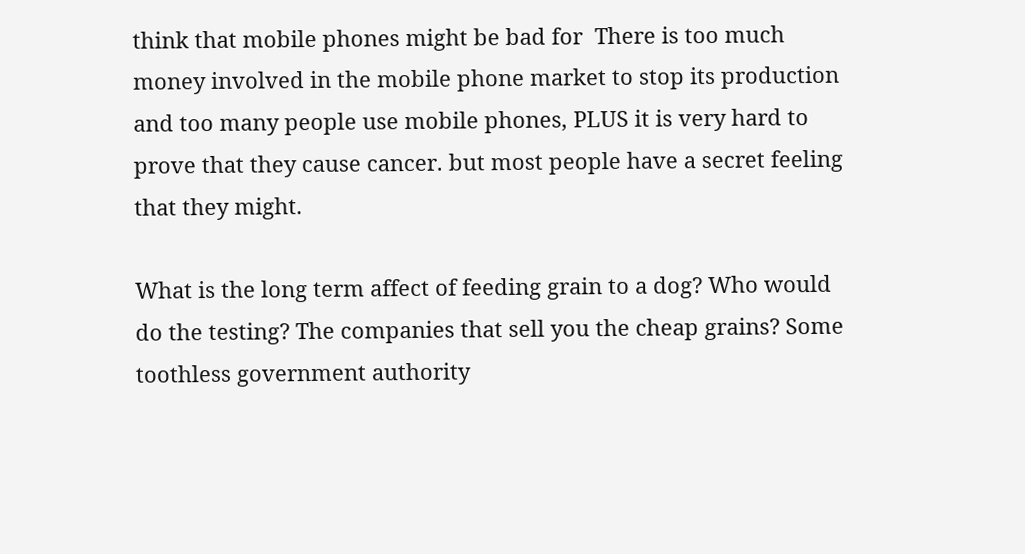think that mobile phones might be bad for  There is too much money involved in the mobile phone market to stop its production and too many people use mobile phones, PLUS it is very hard to prove that they cause cancer. but most people have a secret feeling that they might.

What is the long term affect of feeding grain to a dog? Who would do the testing? The companies that sell you the cheap grains? Some toothless government authority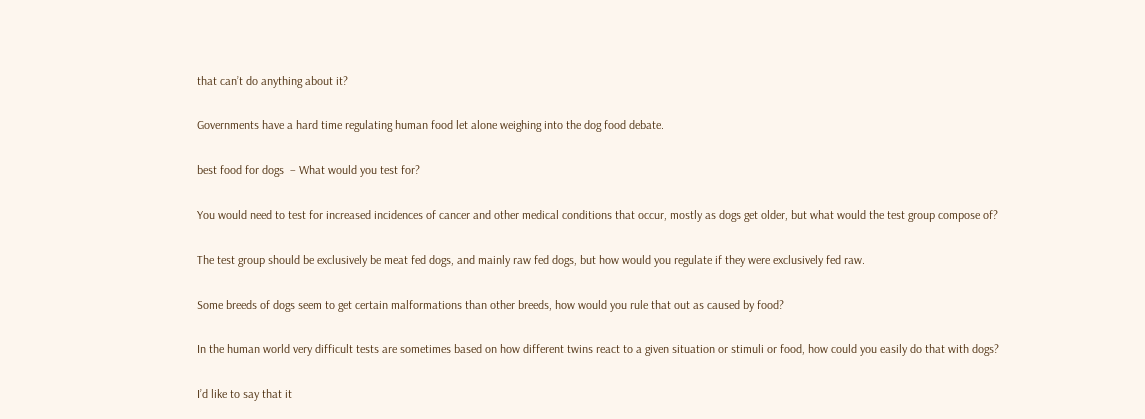that can’t do anything about it?

Governments have a hard time regulating human food let alone weighing into the dog food debate.

best food for dogs  – What would you test for?

You would need to test for increased incidences of cancer and other medical conditions that occur, mostly as dogs get older, but what would the test group compose of?

The test group should be exclusively be meat fed dogs, and mainly raw fed dogs, but how would you regulate if they were exclusively fed raw.

Some breeds of dogs seem to get certain malformations than other breeds, how would you rule that out as caused by food?

In the human world very difficult tests are sometimes based on how different twins react to a given situation or stimuli or food, how could you easily do that with dogs?

I’d like to say that it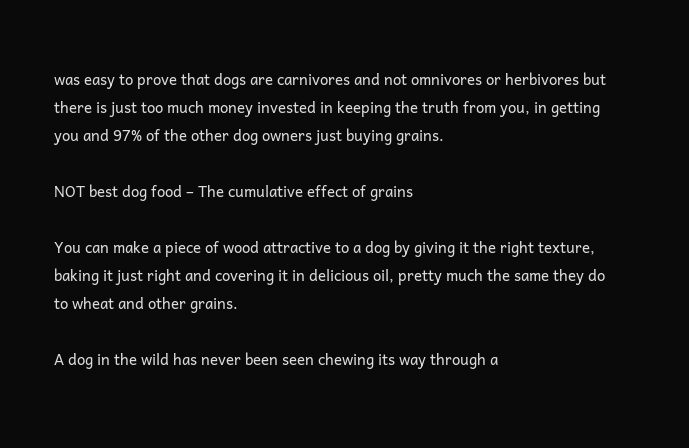was easy to prove that dogs are carnivores and not omnivores or herbivores but there is just too much money invested in keeping the truth from you, in getting you and 97% of the other dog owners just buying grains.

NOT best dog food – The cumulative effect of grains

You can make a piece of wood attractive to a dog by giving it the right texture, baking it just right and covering it in delicious oil, pretty much the same they do to wheat and other grains.

A dog in the wild has never been seen chewing its way through a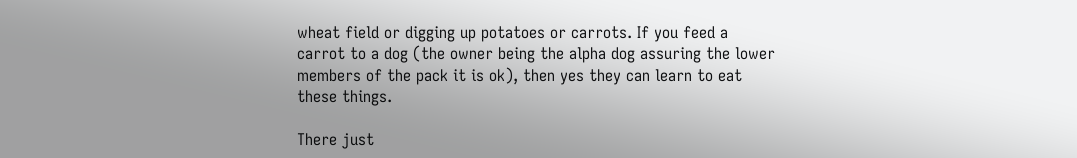wheat field or digging up potatoes or carrots. If you feed a carrot to a dog (the owner being the alpha dog assuring the lower members of the pack it is ok), then yes they can learn to eat these things.

There just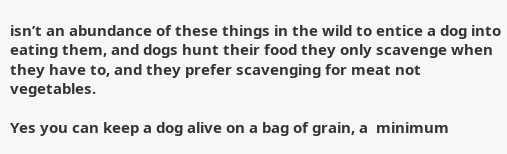isn’t an abundance of these things in the wild to entice a dog into eating them, and dogs hunt their food they only scavenge when they have to, and they prefer scavenging for meat not vegetables.

Yes you can keep a dog alive on a bag of grain, a  minimum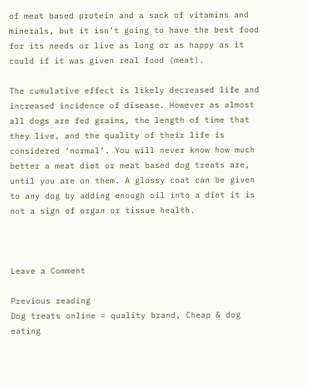of meat based protein and a sack of vitamins and minerals, but it isn’t going to have the best food for its needs or live as long or as happy as it could if it was given real food (meat).

The cumulative effect is likely decreased life and increased incidence of disease. However as almost all dogs are fed grains, the length of time that they live, and the quality of their life is considered ‘normal’. You will never know how much better a meat diet or meat based dog treats are, until you are on them. A glossy coat can be given to any dog by adding enough oil into a diet it is not a sign of organ or tissue health.



Leave a Comment

Previous reading
Dog treats online = quality brand, Cheap & dog eating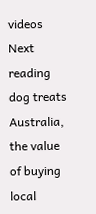videos
Next reading
dog treats Australia, the value of buying local